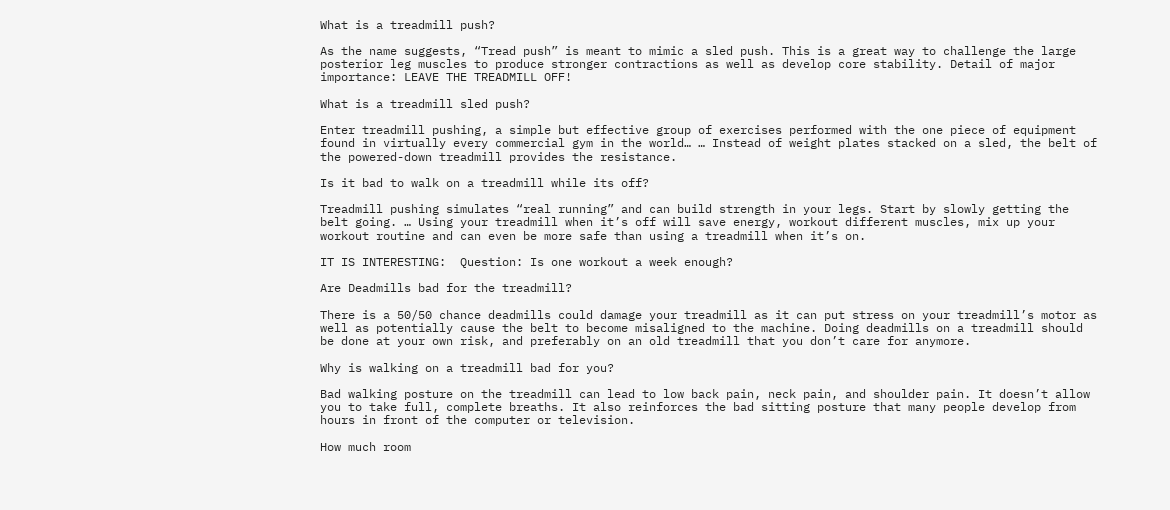What is a treadmill push?

As the name suggests, “Tread push” is meant to mimic a sled push. This is a great way to challenge the large posterior leg muscles to produce stronger contractions as well as develop core stability. Detail of major importance: LEAVE THE TREADMILL OFF!

What is a treadmill sled push?

Enter treadmill pushing, a simple but effective group of exercises performed with the one piece of equipment found in virtually every commercial gym in the world… … Instead of weight plates stacked on a sled, the belt of the powered-down treadmill provides the resistance.

Is it bad to walk on a treadmill while its off?

Treadmill pushing simulates “real running” and can build strength in your legs. Start by slowly getting the belt going. … Using your treadmill when it’s off will save energy, workout different muscles, mix up your workout routine and can even be more safe than using a treadmill when it’s on.

IT IS INTERESTING:  Question: Is one workout a week enough?

Are Deadmills bad for the treadmill?

There is a 50/50 chance deadmills could damage your treadmill as it can put stress on your treadmill’s motor as well as potentially cause the belt to become misaligned to the machine. Doing deadmills on a treadmill should be done at your own risk, and preferably on an old treadmill that you don’t care for anymore.

Why is walking on a treadmill bad for you?

Bad walking posture on the treadmill can lead to low back pain, neck pain, and shoulder pain. It doesn’t allow you to take full, complete breaths. It also reinforces the bad sitting posture that many people develop from hours in front of the computer or television.

How much room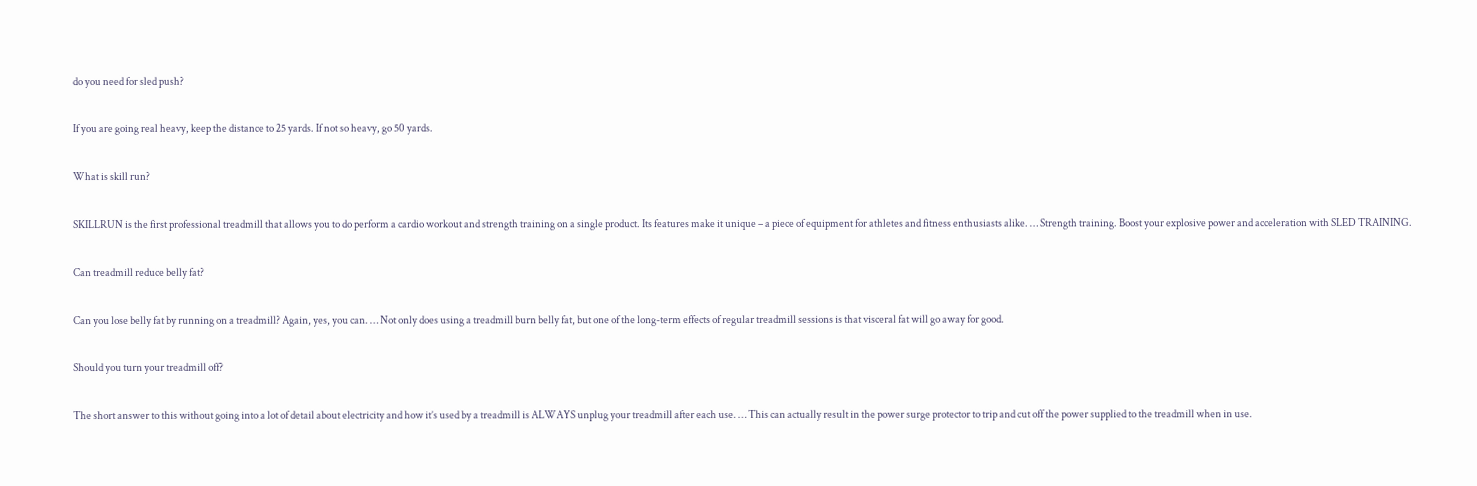do you need for sled push?

If you are going real heavy, keep the distance to 25 yards. If not so heavy, go 50 yards.

What is skill run?

SKILLRUN is the first professional treadmill that allows you to do perform a cardio workout and strength training on a single product. Its features make it unique – a piece of equipment for athletes and fitness enthusiasts alike. … Strength training. Boost your explosive power and acceleration with SLED TRAINING.

Can treadmill reduce belly fat?

Can you lose belly fat by running on a treadmill? Again, yes, you can. … Not only does using a treadmill burn belly fat, but one of the long-term effects of regular treadmill sessions is that visceral fat will go away for good.

Should you turn your treadmill off?

The short answer to this without going into a lot of detail about electricity and how it’s used by a treadmill is ALWAYS unplug your treadmill after each use. … This can actually result in the power surge protector to trip and cut off the power supplied to the treadmill when in use.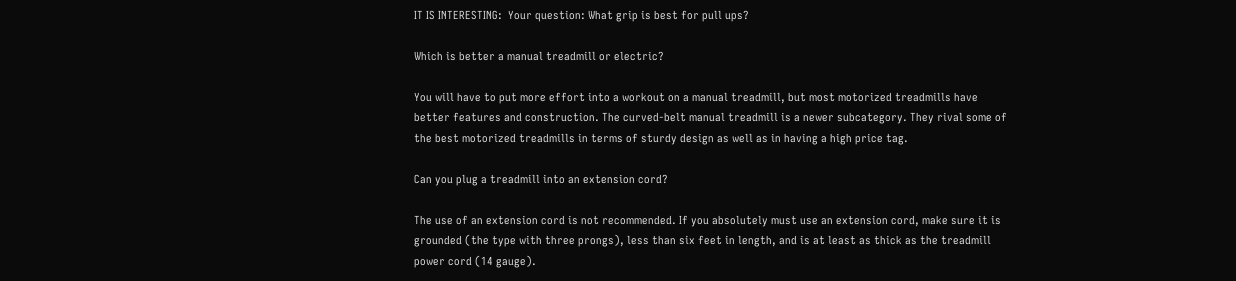IT IS INTERESTING:  Your question: What grip is best for pull ups?

Which is better a manual treadmill or electric?

You will have to put more effort into a workout on a manual treadmill, but most motorized treadmills have better features and construction. The curved-belt manual treadmill is a newer subcategory. They rival some of the best motorized treadmills in terms of sturdy design as well as in having a high price tag.

Can you plug a treadmill into an extension cord?

The use of an extension cord is not recommended. If you absolutely must use an extension cord, make sure it is grounded (the type with three prongs), less than six feet in length, and is at least as thick as the treadmill power cord (14 gauge).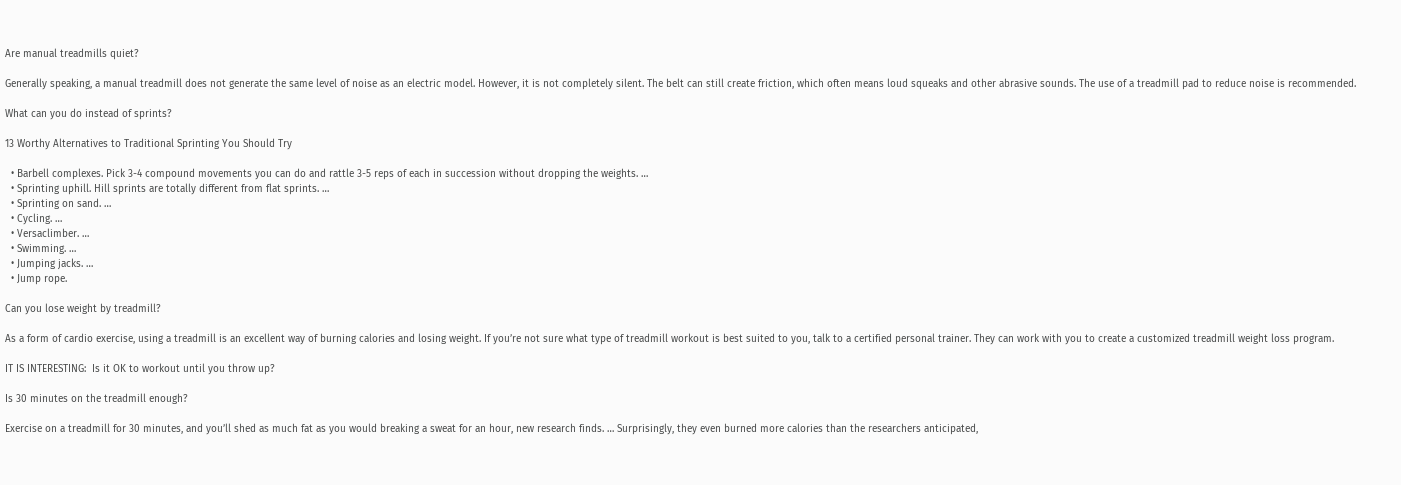Are manual treadmills quiet?

Generally speaking, a manual treadmill does not generate the same level of noise as an electric model. However, it is not completely silent. The belt can still create friction, which often means loud squeaks and other abrasive sounds. The use of a treadmill pad to reduce noise is recommended.

What can you do instead of sprints?

13 Worthy Alternatives to Traditional Sprinting You Should Try

  • Barbell complexes. Pick 3-4 compound movements you can do and rattle 3-5 reps of each in succession without dropping the weights. …
  • Sprinting uphill. Hill sprints are totally different from flat sprints. …
  • Sprinting on sand. …
  • Cycling. …
  • Versaclimber. …
  • Swimming. …
  • Jumping jacks. …
  • Jump rope.

Can you lose weight by treadmill?

As a form of cardio exercise, using a treadmill is an excellent way of burning calories and losing weight. If you’re not sure what type of treadmill workout is best suited to you, talk to a certified personal trainer. They can work with you to create a customized treadmill weight loss program.

IT IS INTERESTING:  Is it OK to workout until you throw up?

Is 30 minutes on the treadmill enough?

Exercise on a treadmill for 30 minutes, and you’ll shed as much fat as you would breaking a sweat for an hour, new research finds. … Surprisingly, they even burned more calories than the researchers anticipated,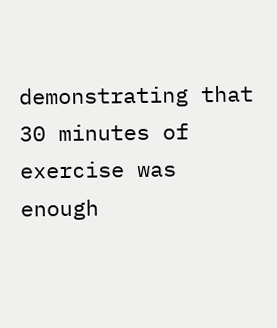demonstrating that 30 minutes of exercise was enough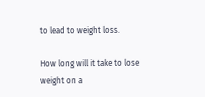to lead to weight loss.

How long will it take to lose weight on a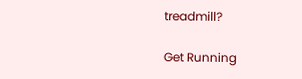treadmill?

Get Running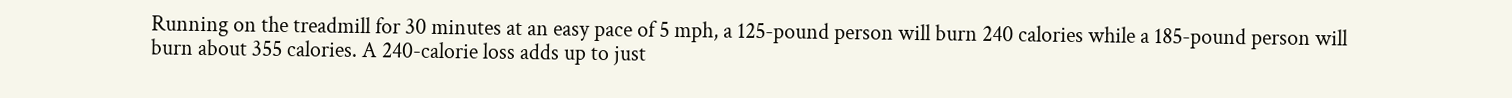Running on the treadmill for 30 minutes at an easy pace of 5 mph, a 125-pound person will burn 240 calories while a 185-pound person will burn about 355 calories. A 240-calorie loss adds up to just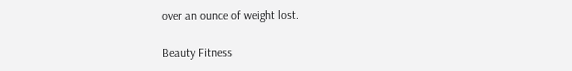over an ounce of weight lost.

Beauty Fitness